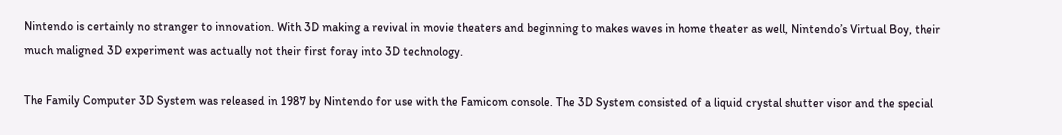Nintendo is certainly no stranger to innovation. With 3D making a revival in movie theaters and beginning to makes waves in home theater as well, Nintendo’s Virtual Boy, their much maligned 3D experiment was actually not their first foray into 3D technology.

The Family Computer 3D System was released in 1987 by Nintendo for use with the Famicom console. The 3D System consisted of a liquid crystal shutter visor and the special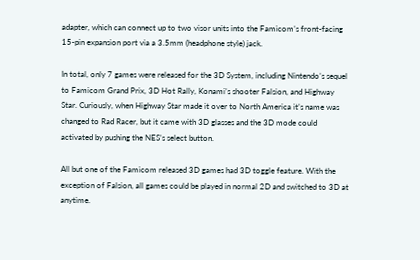adapter, which can connect up to two visor units into the Famicom’s front-facing 15-pin expansion port via a 3.5mm (headphone style) jack.

In total, only 7 games were released for the 3D System, including Nintendo’s sequel to Famicom Grand Prix, 3D Hot Rally, Konami’s shooter Falsion, and Highway Star. Curiously, when Highway Star made it over to North America it’s name was changed to Rad Racer, but it came with 3D glasses and the 3D mode could activated by pushing the NES’s select button.

All but one of the Famicom released 3D games had 3D toggle feature. With the exception of Falsion, all games could be played in normal 2D and switched to 3D at anytime.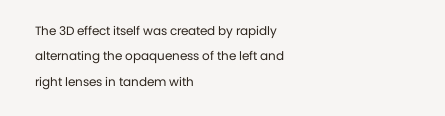The 3D effect itself was created by rapidly alternating the opaqueness of the left and right lenses in tandem with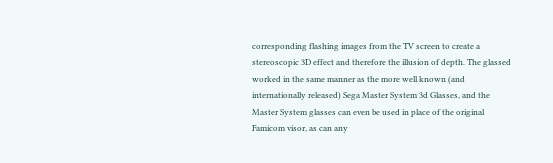corresponding flashing images from the TV screen to create a stereoscopic 3D effect and therefore the illusion of depth. The glassed worked in the same manner as the more well known (and internationally released) Sega Master System 3d Glasses, and the Master System glasses can even be used in place of the original Famicom visor, as can any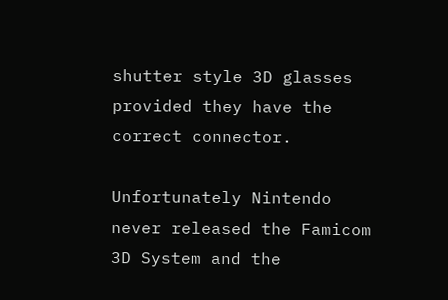shutter style 3D glasses provided they have the correct connector.

Unfortunately Nintendo never released the Famicom 3D System and the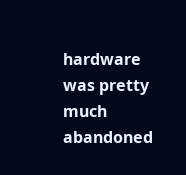hardware was pretty much abandoned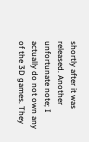shortly after it was released. Another unfortunate note; I actually do not own any of the 3D games. They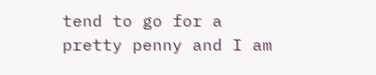tend to go for a pretty penny and I am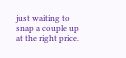just waiting to snap a couple up at the right price.